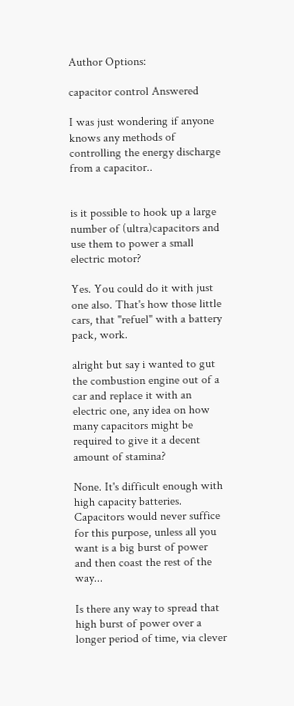Author Options:

capacitor control Answered

I was just wondering if anyone knows any methods of controlling the energy discharge from a capacitor..


is it possible to hook up a large number of (ultra)capacitors and use them to power a small electric motor?

Yes. You could do it with just one also. That's how those little cars, that "refuel" with a battery pack, work.

alright but say i wanted to gut the combustion engine out of a car and replace it with an electric one, any idea on how many capacitors might be required to give it a decent amount of stamina?

None. It's difficult enough with high capacity batteries. Capacitors would never suffice for this purpose, unless all you want is a big burst of power and then coast the rest of the way...

Is there any way to spread that high burst of power over a longer period of time, via clever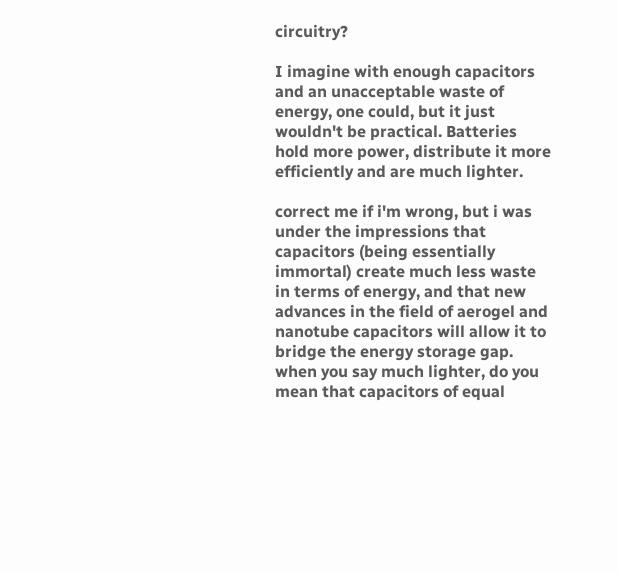circuitry?

I imagine with enough capacitors and an unacceptable waste of energy, one could, but it just wouldn't be practical. Batteries hold more power, distribute it more efficiently and are much lighter.

correct me if i'm wrong, but i was under the impressions that capacitors (being essentially immortal) create much less waste in terms of energy, and that new advances in the field of aerogel and nanotube capacitors will allow it to bridge the energy storage gap. when you say much lighter, do you mean that capacitors of equal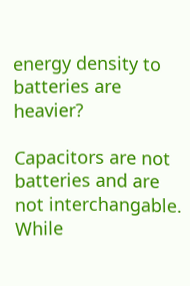energy density to batteries are heavier?

Capacitors are not batteries and are not interchangable. While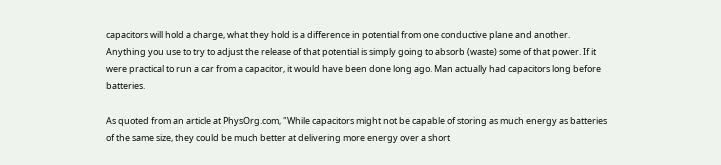capacitors will hold a charge, what they hold is a difference in potential from one conductive plane and another. Anything you use to try to adjust the release of that potential is simply going to absorb (waste) some of that power. If it were practical to run a car from a capacitor, it would have been done long ago. Man actually had capacitors long before batteries.

As quoted from an article at PhysOrg.com, "While capacitors might not be capable of storing as much energy as batteries of the same size, they could be much better at delivering more energy over a short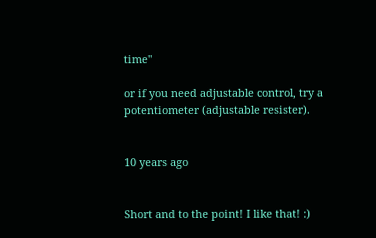time"

or if you need adjustable control, try a potentiometer (adjustable resister).


10 years ago


Short and to the point! I like that! :)